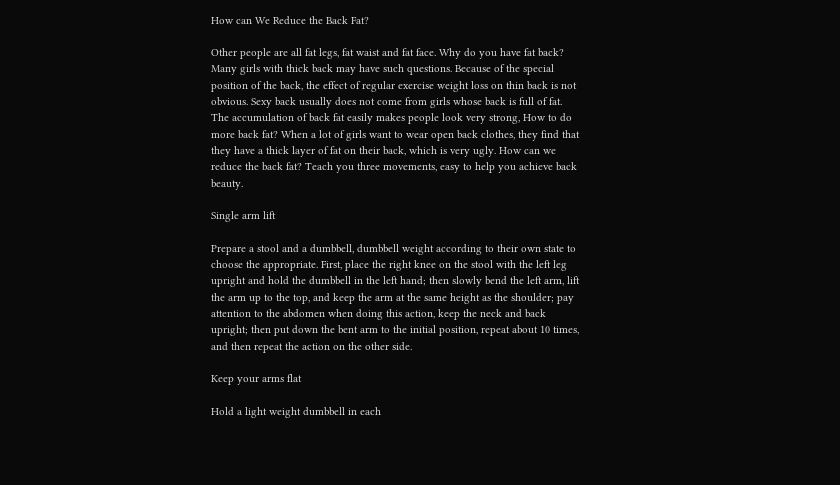How can We Reduce the Back Fat?

Other people are all fat legs, fat waist and fat face. Why do you have fat back? Many girls with thick back may have such questions. Because of the special position of the back, the effect of regular exercise weight loss on thin back is not obvious. Sexy back usually does not come from girls whose back is full of fat. The accumulation of back fat easily makes people look very strong, How to do more back fat? When a lot of girls want to wear open back clothes, they find that they have a thick layer of fat on their back, which is very ugly. How can we reduce the back fat? Teach you three movements, easy to help you achieve back beauty.

Single arm lift

Prepare a stool and a dumbbell, dumbbell weight according to their own state to choose the appropriate. First, place the right knee on the stool with the left leg upright and hold the dumbbell in the left hand; then slowly bend the left arm, lift the arm up to the top, and keep the arm at the same height as the shoulder; pay attention to the abdomen when doing this action, keep the neck and back upright; then put down the bent arm to the initial position, repeat about 10 times, and then repeat the action on the other side.

Keep your arms flat

Hold a light weight dumbbell in each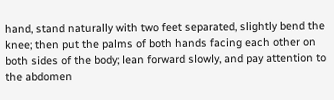hand, stand naturally with two feet separated, slightly bend the knee; then put the palms of both hands facing each other on both sides of the body; lean forward slowly, and pay attention to the abdomen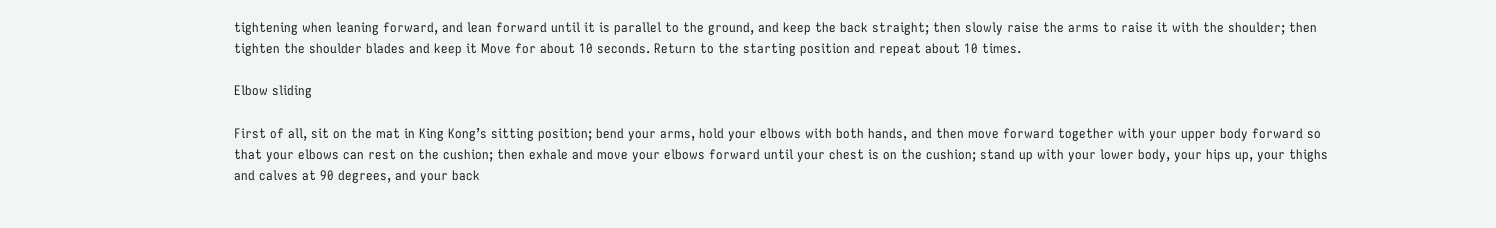tightening when leaning forward, and lean forward until it is parallel to the ground, and keep the back straight; then slowly raise the arms to raise it with the shoulder; then tighten the shoulder blades and keep it Move for about 10 seconds. Return to the starting position and repeat about 10 times.

Elbow sliding

First of all, sit on the mat in King Kong’s sitting position; bend your arms, hold your elbows with both hands, and then move forward together with your upper body forward so that your elbows can rest on the cushion; then exhale and move your elbows forward until your chest is on the cushion; stand up with your lower body, your hips up, your thighs and calves at 90 degrees, and your back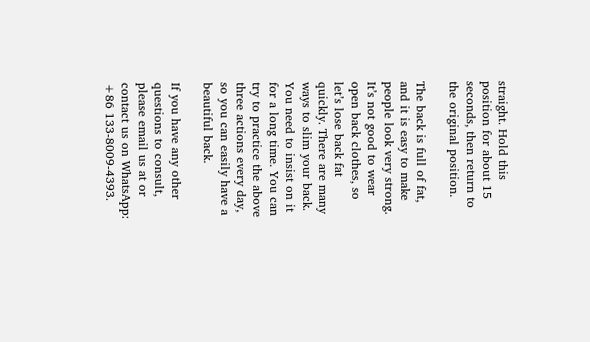straight. Hold this position for about 15 seconds, then return to the original position.

The back is full of fat, and it is easy to make people look very strong. It’s not good to wear open back clothes, so let’s lose back fat quickly. There are many ways to slim your back. You need to insist on it for a long time. You can try to practice the above three actions every day, so you can easily have a beautiful back.

If you have any other questions to consult, please email us at or contact us on WhatsApp: +86 133-8009-4393.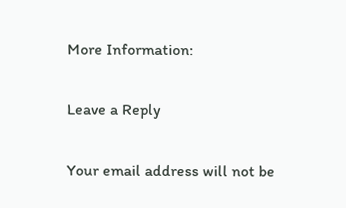More Information:

Leave a Reply

Your email address will not be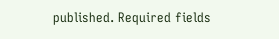published. Required fields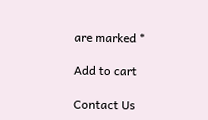are marked *

Add to cart

Contact Us